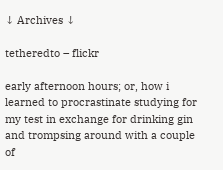↓ Archives ↓

tetheredto – flickr

early afternoon hours; or, how i learned to procrastinate studying for my test in exchange for drinking gin and trompsing around with a couple of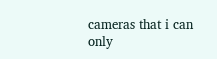cameras that i can only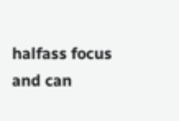halfass focus and can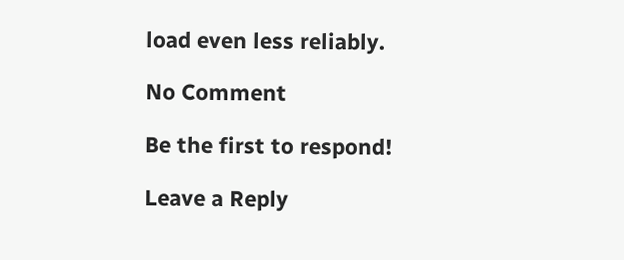load even less reliably.

No Comment

Be the first to respond!

Leave a Reply